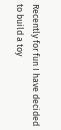Recently for fun I have decided to build a toy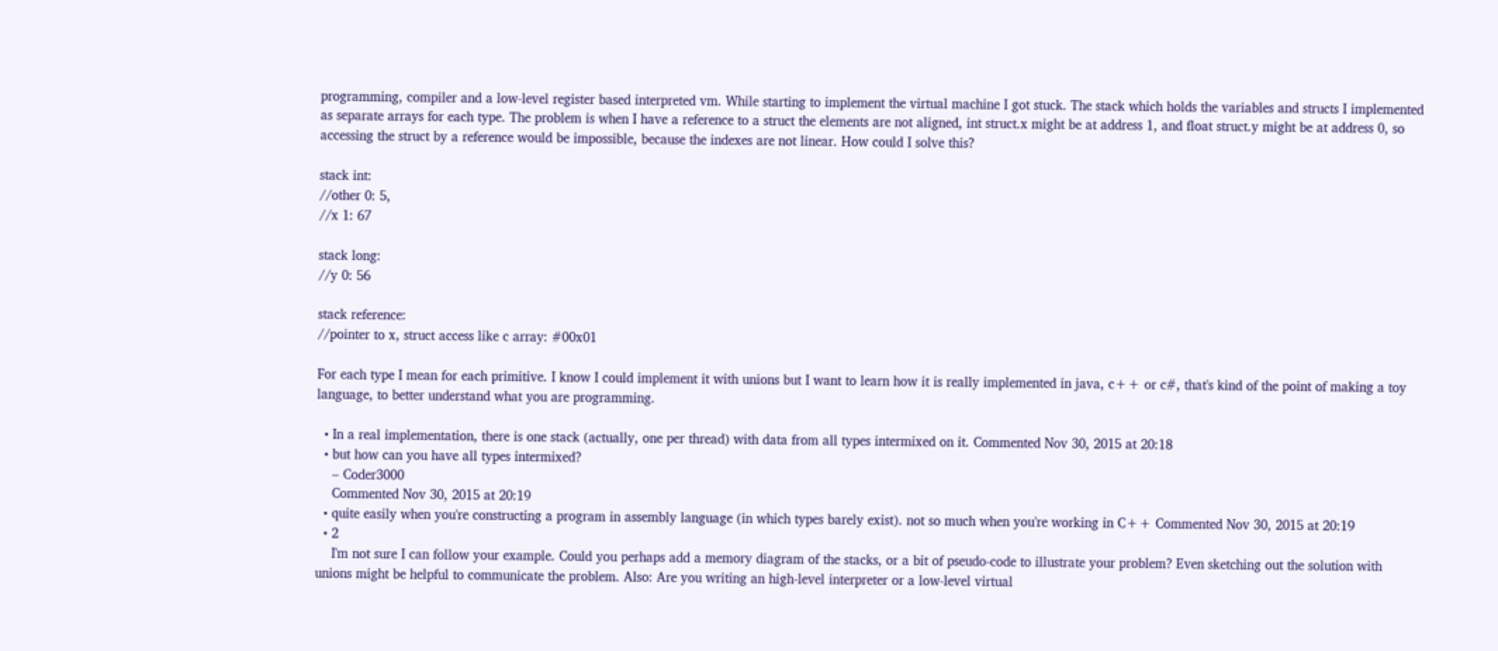programming, compiler and a low-level register based interpreted vm. While starting to implement the virtual machine I got stuck. The stack which holds the variables and structs I implemented as separate arrays for each type. The problem is when I have a reference to a struct the elements are not aligned, int struct.x might be at address 1, and float struct.y might be at address 0, so accessing the struct by a reference would be impossible, because the indexes are not linear. How could I solve this?

stack int:
//other 0: 5,
//x 1: 67

stack long:
//y 0: 56

stack reference:
//pointer to x, struct access like c array: #00x01

For each type I mean for each primitive. I know I could implement it with unions but I want to learn how it is really implemented in java, c++ or c#, that's kind of the point of making a toy language, to better understand what you are programming.

  • In a real implementation, there is one stack (actually, one per thread) with data from all types intermixed on it. Commented Nov 30, 2015 at 20:18
  • but how can you have all types intermixed?
    – Coder3000
    Commented Nov 30, 2015 at 20:19
  • quite easily when you're constructing a program in assembly language (in which types barely exist). not so much when you're working in C++ Commented Nov 30, 2015 at 20:19
  • 2
    I'm not sure I can follow your example. Could you perhaps add a memory diagram of the stacks, or a bit of pseudo-code to illustrate your problem? Even sketching out the solution with unions might be helpful to communicate the problem. Also: Are you writing an high-level interpreter or a low-level virtual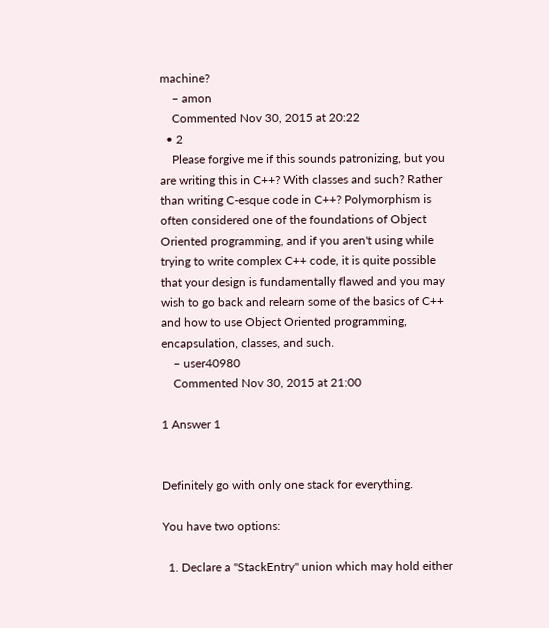machine?
    – amon
    Commented Nov 30, 2015 at 20:22
  • 2
    Please forgive me if this sounds patronizing, but you are writing this in C++? With classes and such? Rather than writing C-esque code in C++? Polymorphism is often considered one of the foundations of Object Oriented programming, and if you aren't using while trying to write complex C++ code, it is quite possible that your design is fundamentally flawed and you may wish to go back and relearn some of the basics of C++ and how to use Object Oriented programming, encapsulation, classes, and such.
    – user40980
    Commented Nov 30, 2015 at 21:00

1 Answer 1


Definitely go with only one stack for everything.

You have two options:

  1. Declare a "StackEntry" union which may hold either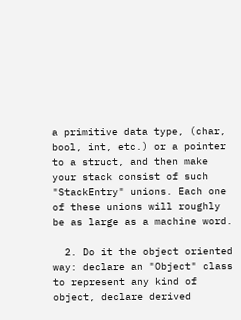a primitive data type, (char, bool, int, etc.) or a pointer to a struct, and then make your stack consist of such "StackEntry" unions. Each one of these unions will roughly be as large as a machine word.

  2. Do it the object oriented way: declare an "Object" class to represent any kind of object, declare derived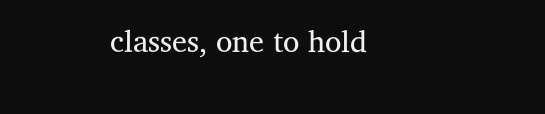classes, one to hold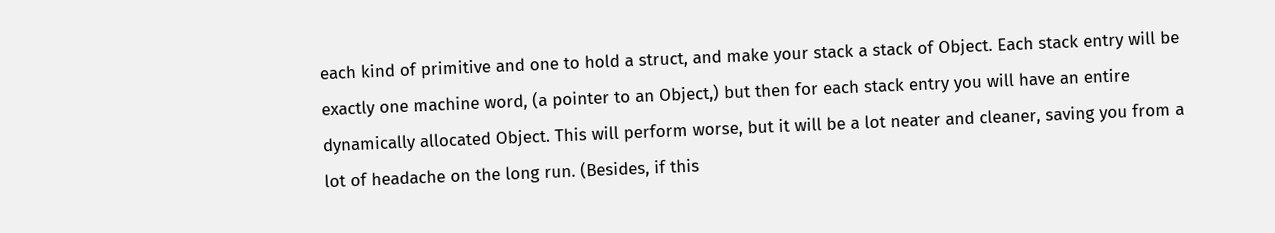each kind of primitive and one to hold a struct, and make your stack a stack of Object. Each stack entry will be exactly one machine word, (a pointer to an Object,) but then for each stack entry you will have an entire dynamically allocated Object. This will perform worse, but it will be a lot neater and cleaner, saving you from a lot of headache on the long run. (Besides, if this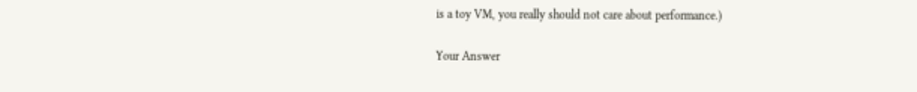is a toy VM, you really should not care about performance.)

Your Answer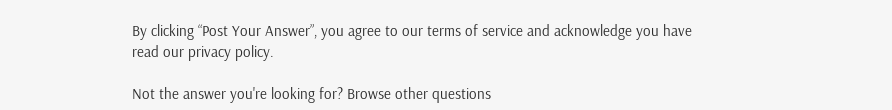By clicking “Post Your Answer”, you agree to our terms of service and acknowledge you have read our privacy policy.

Not the answer you're looking for? Browse other questions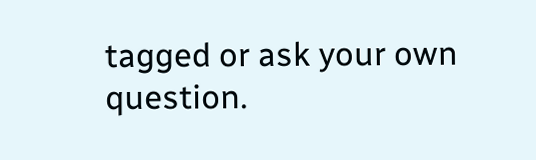tagged or ask your own question.